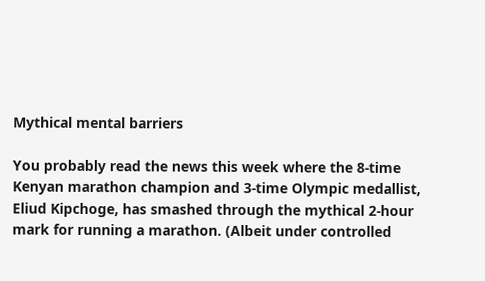Mythical mental barriers

You probably read the news this week where the 8-time Kenyan marathon champion and 3-time Olympic medallist, Eliud Kipchoge, has smashed through the mythical 2-hour mark for running a marathon. (Albeit under controlled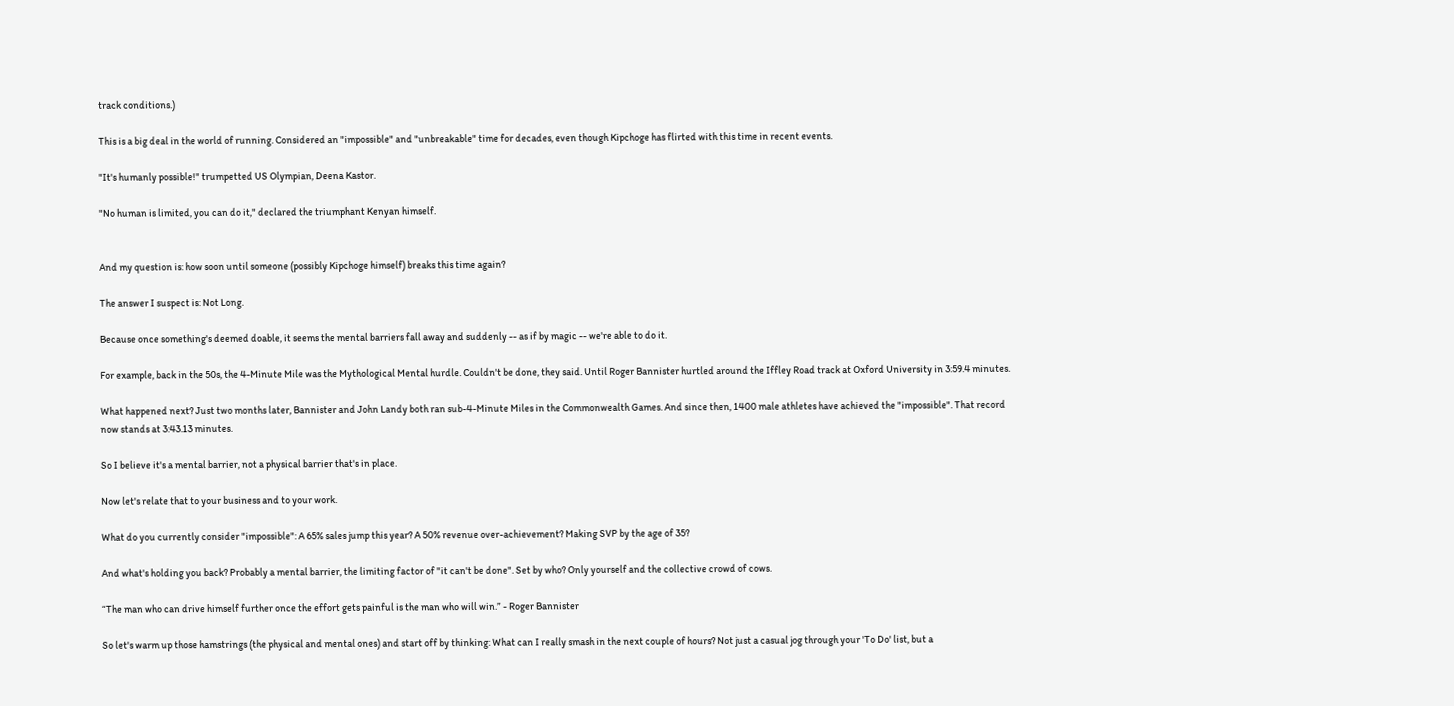track conditions.)

This is a big deal in the world of running. Considered an "impossible" and "unbreakable" time for decades, even though Kipchoge has flirted with this time in recent events.

"It's humanly possible!" trumpetted US Olympian, Deena Kastor.

"No human is limited, you can do it," declared the triumphant Kenyan himself.


And my question is: how soon until someone (possibly Kipchoge himself) breaks this time again?

The answer I suspect is: Not Long.

Because once something's deemed doable, it seems the mental barriers fall away and suddenly -- as if by magic -- we're able to do it.

For example, back in the 50s, the 4-Minute Mile was the Mythological Mental hurdle. Couldn't be done, they said. Until Roger Bannister hurtled around the Iffley Road track at Oxford University in 3:59.4 minutes.

What happened next? Just two months later, Bannister and John Landy both ran sub-4-Minute Miles in the Commonwealth Games. And since then, 1400 male athletes have achieved the "impossible". That record now stands at 3:43.13 minutes.

So I believe it's a mental barrier, not a physical barrier that's in place.

Now let's relate that to your business and to your work.

What do you currently consider "impossible": A 65% sales jump this year? A 50% revenue over-achievement? Making SVP by the age of 35?

And what's holding you back? Probably a mental barrier, the limiting factor of "it can't be done". Set by who? Only yourself and the collective crowd of cows.

“The man who can drive himself further once the effort gets painful is the man who will win.” - Roger Bannister

So let's warm up those hamstrings (the physical and mental ones) and start off by thinking: What can I really smash in the next couple of hours? Not just a casual jog through your 'To Do' list, but a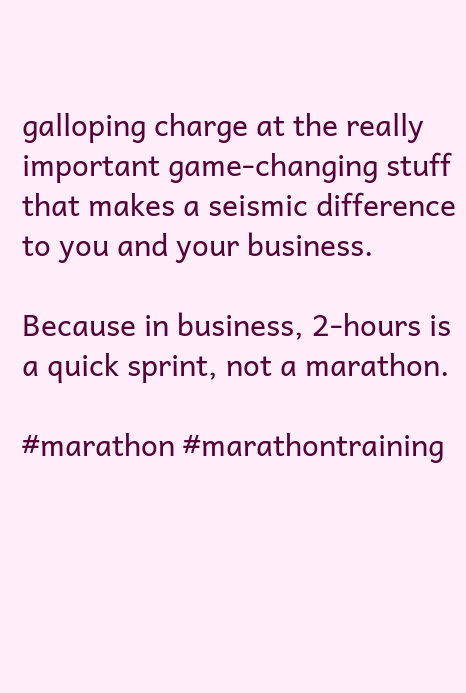galloping charge at the really important game-changing stuff that makes a seismic difference to you and your business.

Because in business, 2-hours is a quick sprint, not a marathon.

#marathon #marathontraining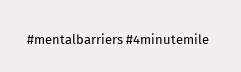#mentalbarriers #4minutemile